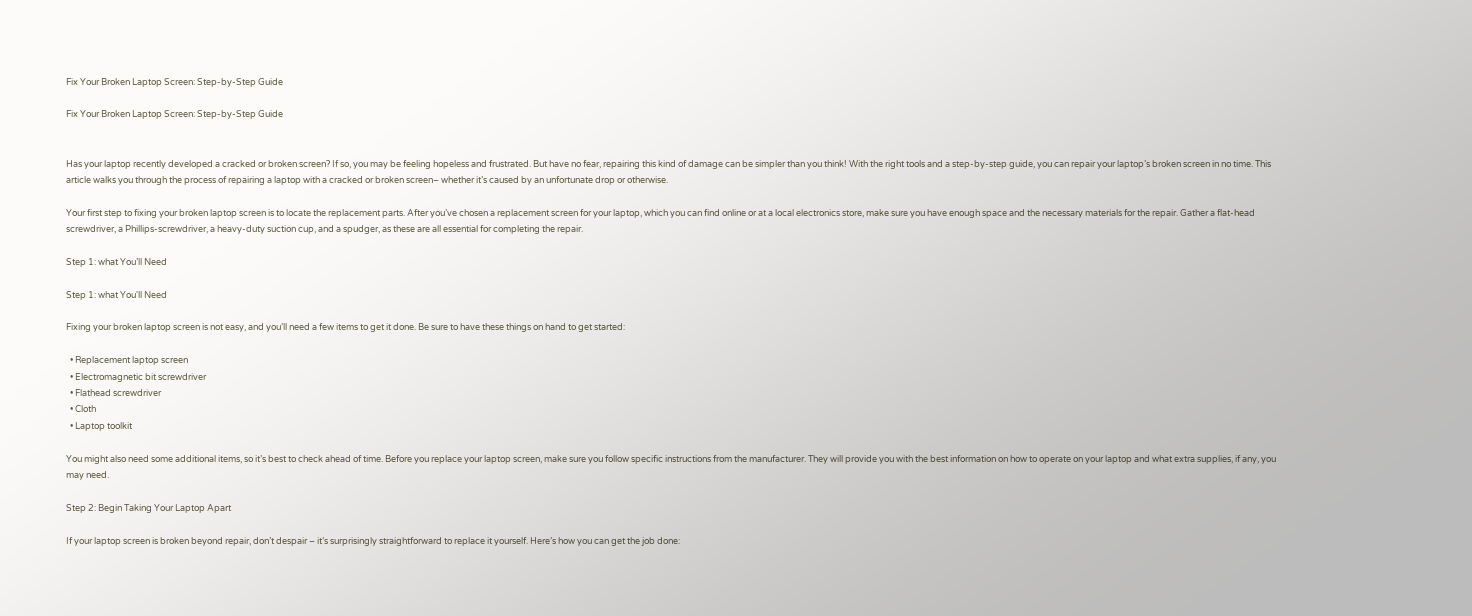Fix Your Broken Laptop Screen: Step-by-Step Guide

Fix Your Broken Laptop Screen: Step-by-Step Guide


Has your laptop recently developed a cracked or broken screen? If so, you may be feeling hopeless and frustrated. But have no fear, repairing this kind of damage can be simpler than you think! With the right tools and a step-by-step guide, you can repair your laptop’s broken screen in no time. This article walks you through the process of repairing a laptop with a cracked or broken screen– whether it’s caused by an unfortunate drop or otherwise.

Your first step to fixing your broken laptop screen is to locate the replacement parts. After you’ve chosen a replacement screen for your laptop, which you can find online or at a local electronics store, make sure you have enough space and the necessary materials for the repair. Gather a flat-head screwdriver, a Phillips-screwdriver, a heavy-duty suction cup, and a spudger, as these are all essential for completing the repair.

Step 1: what You’ll Need

Step 1: what You'll Need

Fixing your broken laptop screen is not easy, and you’ll need a few items to get it done. Be sure to have these things on hand to get started:

  • Replacement laptop screen
  • Electromagnetic bit screwdriver
  • Flathead screwdriver
  • Cloth
  • Laptop toolkit

You might also need some additional items, so it’s best to check ahead of time. Before you replace your laptop screen, make sure you follow specific instructions from the manufacturer. They will provide you with the best information on how to operate on your laptop and what extra supplies, if any, you may need.

Step 2: Begin Taking Your Laptop Apart

If your laptop screen is broken beyond repair, don’t despair – it’s surprisingly straightforward to replace it yourself. Here’s how you can get the job done: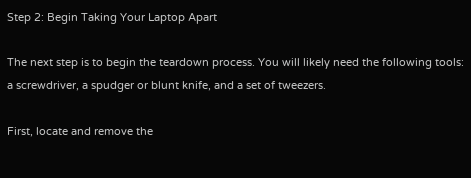Step 2: Begin Taking Your Laptop Apart

The next step is to begin the teardown process. You will likely need the following tools: a screwdriver, a spudger or blunt knife, and a set of tweezers.

First, locate and remove the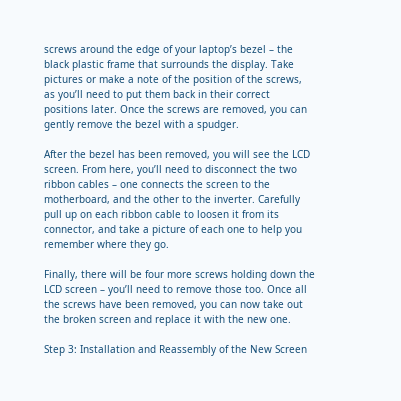screws around the edge of your laptop’s bezel – the black plastic frame that surrounds the display. Take pictures or make a note of the position of the screws, as you’ll need to put them back in their correct positions later. Once the screws are removed, you can gently remove the bezel with a spudger.

After the bezel has been removed, you will see the LCD screen. From here, you’ll need to disconnect the two ribbon cables – one connects the screen to the motherboard, and the other to the inverter. Carefully pull up on each ribbon cable to loosen it from its connector, and take a picture of each one to help you remember where they go.

Finally, there will be four more screws holding down the LCD screen – you’ll need to remove those too. Once all the screws have been removed, you can now take out the broken screen and replace it with the new one.

Step 3: Installation and Reassembly of the New Screen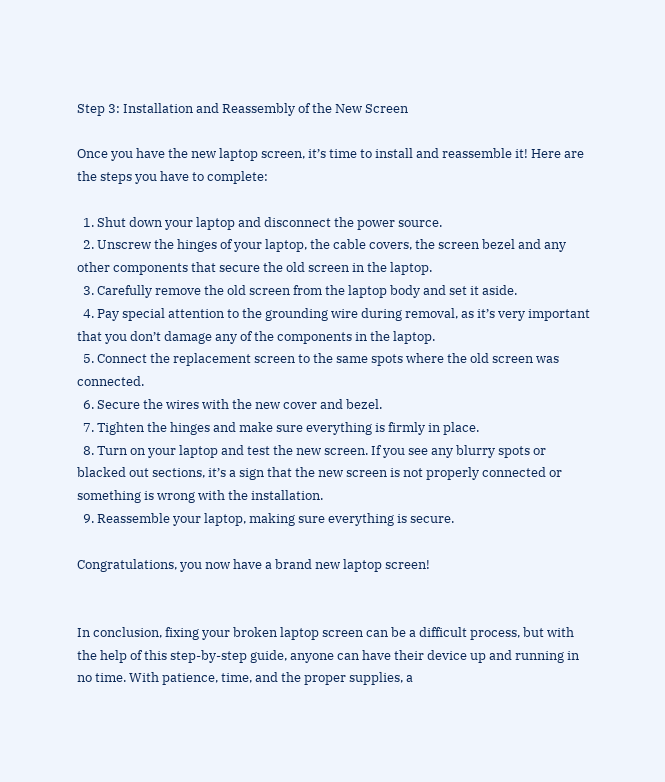Step 3: Installation and Reassembly of the New Screen

Once you have the new laptop screen, it’s time to install and reassemble it! Here are the steps you have to complete:

  1. Shut down your laptop and disconnect the power source.
  2. Unscrew the hinges of your laptop, the cable covers, the screen bezel and any other components that secure the old screen in the laptop.
  3. Carefully remove the old screen from the laptop body and set it aside.
  4. Pay special attention to the grounding wire during removal, as it’s very important that you don’t damage any of the components in the laptop.
  5. Connect the replacement screen to the same spots where the old screen was connected.
  6. Secure the wires with the new cover and bezel.
  7. Tighten the hinges and make sure everything is firmly in place.
  8. Turn on your laptop and test the new screen. If you see any blurry spots or blacked out sections, it’s a sign that the new screen is not properly connected or something is wrong with the installation.
  9. Reassemble your laptop, making sure everything is secure.

Congratulations, you now have a brand new laptop screen!


In conclusion, fixing your broken laptop screen can be a difficult process, but with the help of this step-by-step guide, anyone can have their device up and running in no time. With patience, time, and the proper supplies, a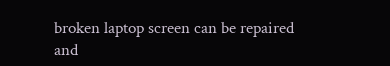broken laptop screen can be repaired and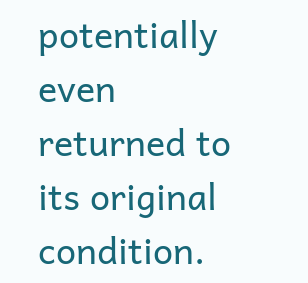potentially even returned to its original condition.